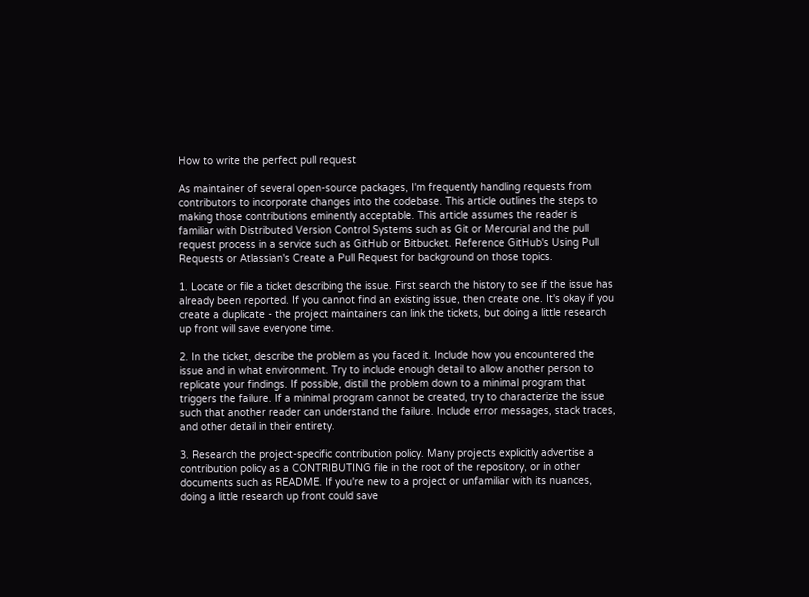How to write the perfect pull request

As maintainer of several open-source packages, I'm frequently handling requests from contributors to incorporate changes into the codebase. This article outlines the steps to making those contributions eminently acceptable. This article assumes the reader is familiar with Distributed Version Control Systems such as Git or Mercurial and the pull request process in a service such as GitHub or Bitbucket. Reference GitHub's Using Pull Requests or Atlassian's Create a Pull Request for background on those topics.

1. Locate or file a ticket describing the issue. First search the history to see if the issue has already been reported. If you cannot find an existing issue, then create one. It's okay if you create a duplicate - the project maintainers can link the tickets, but doing a little research up front will save everyone time.

2. In the ticket, describe the problem as you faced it. Include how you encountered the issue and in what environment. Try to include enough detail to allow another person to replicate your findings. If possible, distill the problem down to a minimal program that triggers the failure. If a minimal program cannot be created, try to characterize the issue such that another reader can understand the failure. Include error messages, stack traces, and other detail in their entirety.

3. Research the project-specific contribution policy. Many projects explicitly advertise a contribution policy as a CONTRIBUTING file in the root of the repository, or in other documents such as README. If you're new to a project or unfamiliar with its nuances, doing a little research up front could save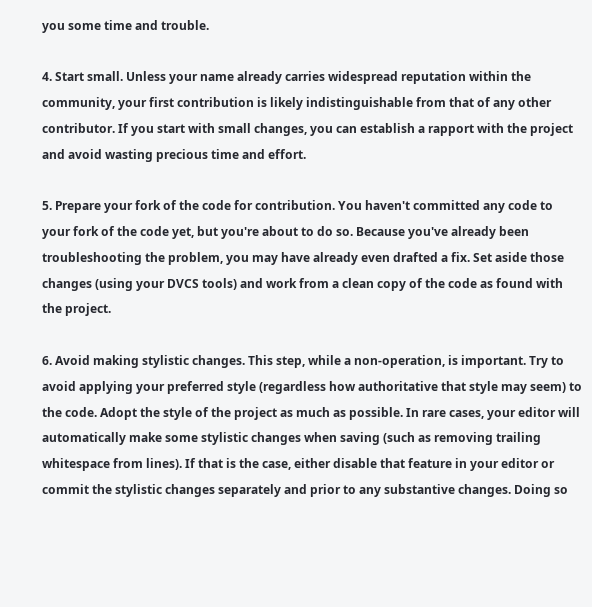you some time and trouble.

4. Start small. Unless your name already carries widespread reputation within the community, your first contribution is likely indistinguishable from that of any other contributor. If you start with small changes, you can establish a rapport with the project and avoid wasting precious time and effort.

5. Prepare your fork of the code for contribution. You haven't committed any code to your fork of the code yet, but you're about to do so. Because you've already been troubleshooting the problem, you may have already even drafted a fix. Set aside those changes (using your DVCS tools) and work from a clean copy of the code as found with the project.

6. Avoid making stylistic changes. This step, while a non-operation, is important. Try to avoid applying your preferred style (regardless how authoritative that style may seem) to the code. Adopt the style of the project as much as possible. In rare cases, your editor will automatically make some stylistic changes when saving (such as removing trailing whitespace from lines). If that is the case, either disable that feature in your editor or commit the stylistic changes separately and prior to any substantive changes. Doing so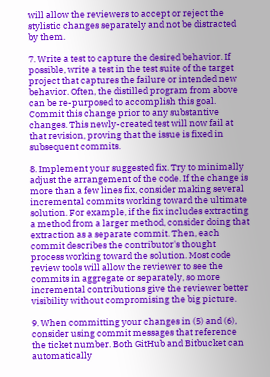will allow the reviewers to accept or reject the stylistic changes separately and not be distracted by them.

7. Write a test to capture the desired behavior. If possible, write a test in the test suite of the target project that captures the failure or intended new behavior. Often, the distilled program from above can be re-purposed to accomplish this goal. Commit this change prior to any substantive changes. This newly-created test will now fail at that revision, proving that the issue is fixed in subsequent commits.

8. Implement your suggested fix. Try to minimally adjust the arrangement of the code. If the change is more than a few lines fix, consider making several incremental commits working toward the ultimate solution. For example, if the fix includes extracting a method from a larger method, consider doing that extraction as a separate commit. Then, each commit describes the contributor's thought process working toward the solution. Most code review tools will allow the reviewer to see the commits in aggregate or separately, so more incremental contributions give the reviewer better visibility without compromising the big picture.

9. When committing your changes in (5) and (6), consider using commit messages that reference the ticket number. Both GitHub and Bitbucket can automatically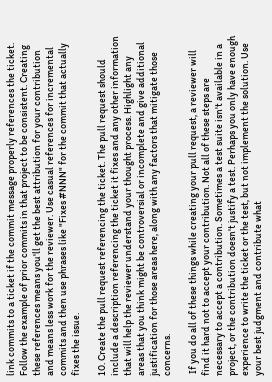link commits to a ticket if the commit message properly references the ticket. Follow the example of prior commits in that project to be consistent. Creating these references means you'll get the best attribution for your contribution and means less work for the reviewer. Use casual references for incremental commits and then use phrases like "Fixes #NNN" for the commit that actually fixes the issue.

10. Create the pull request referencing the ticket. The pull request should include a description referencing the ticket it fixes and any other information that will help the reviewer understand your thought process. Highlight any areas that you think might be controversial or incomplete and give additional justification for those areas here, along with any factors that mitigate those concerns.

 If you do all of these things while creating your pull request, a reviewer will find it hard not to accept your contribution. Not all of these steps are necessary to accept a contribution. Sometimes a test suite isn't available in a project, or the contribution doesn't justify a test. Perhaps you only have enough experience to write the ticket or the test, but not implement the solution. Use your best judgment and contribute what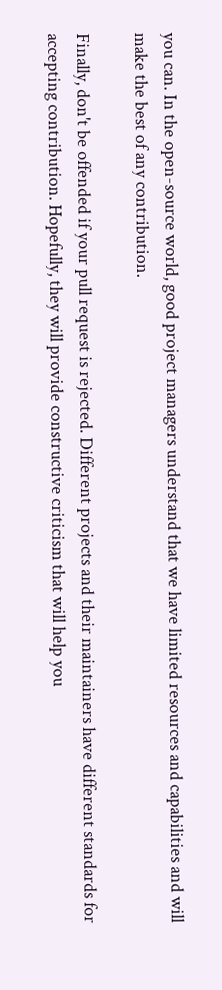you can. In the open-source world, good project managers understand that we have limited resources and capabilities and will make the best of any contribution.

Finally, don't be offended if your pull request is rejected. Different projects and their maintainers have different standards for accepting contribution. Hopefully, they will provide constructive criticism that will help you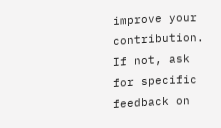improve your contribution. If not, ask for specific feedback on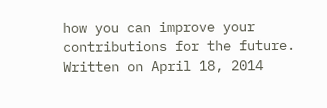how you can improve your contributions for the future.
Written on April 18, 2014